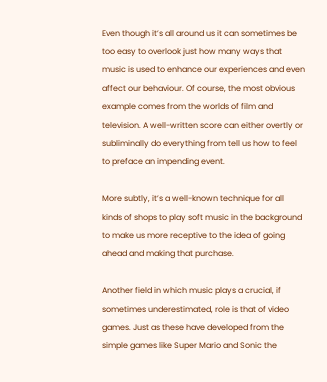Even though it’s all around us it can sometimes be too easy to overlook just how many ways that music is used to enhance our experiences and even affect our behaviour. Of course, the most obvious example comes from the worlds of film and television. A well-written score can either overtly or subliminally do everything from tell us how to feel to preface an impending event.

More subtly, it’s a well-known technique for all kinds of shops to play soft music in the background to make us more receptive to the idea of going ahead and making that purchase.

Another field in which music plays a crucial, if sometimes underestimated, role is that of video games. Just as these have developed from the simple games like Super Mario and Sonic the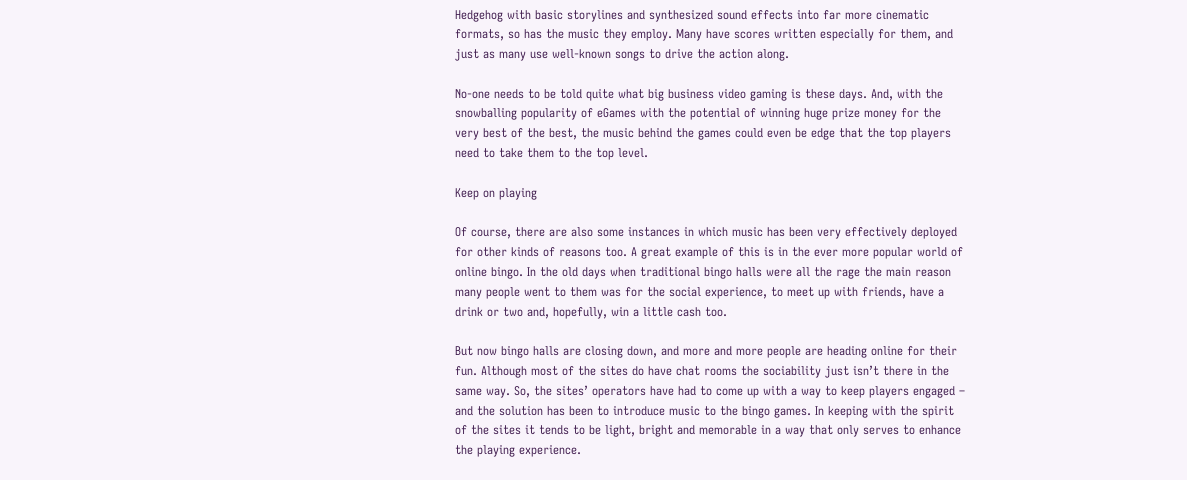Hedgehog with basic storylines and synthesized sound effects into far more cinematic formats, so has the music they employ. Many have scores written especially for them, and just as many use well-known songs to drive the action along.

No-one needs to be told quite what big business video gaming is these days. And, with the snowballing popularity of eGames with the potential of winning huge prize money for the very best of the best, the music behind the games could even be edge that the top players need to take them to the top level.

Keep on playing

Of course, there are also some instances in which music has been very effectively deployed for other kinds of reasons too. A great example of this is in the ever more popular world of online bingo. In the old days when traditional bingo halls were all the rage the main reason many people went to them was for the social experience, to meet up with friends, have a drink or two and, hopefully, win a little cash too.

But now bingo halls are closing down, and more and more people are heading online for their fun. Although most of the sites do have chat rooms the sociability just isn’t there in the same way. So, the sites’ operators have had to come up with a way to keep players engaged – and the solution has been to introduce music to the bingo games. In keeping with the spirit of the sites it tends to be light, bright and memorable in a way that only serves to enhance the playing experience.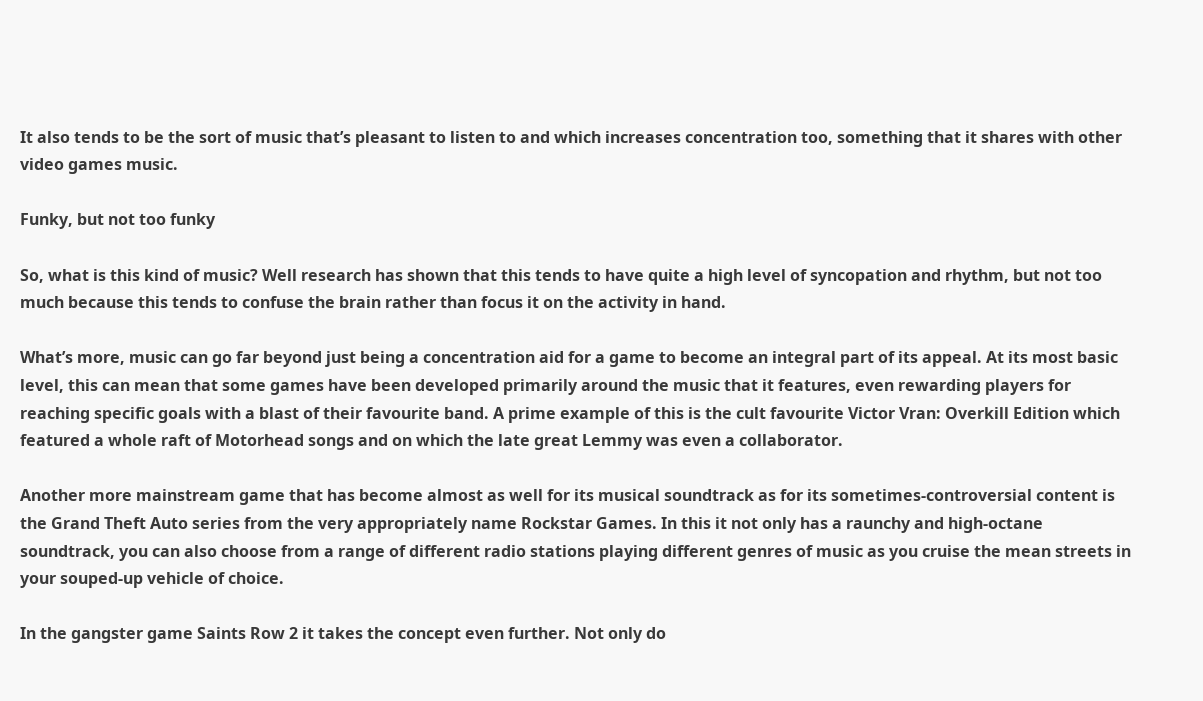It also tends to be the sort of music that’s pleasant to listen to and which increases concentration too, something that it shares with other video games music.

Funky, but not too funky

So, what is this kind of music? Well research has shown that this tends to have quite a high level of syncopation and rhythm, but not too much because this tends to confuse the brain rather than focus it on the activity in hand.

What’s more, music can go far beyond just being a concentration aid for a game to become an integral part of its appeal. At its most basic level, this can mean that some games have been developed primarily around the music that it features, even rewarding players for reaching specific goals with a blast of their favourite band. A prime example of this is the cult favourite Victor Vran: Overkill Edition which featured a whole raft of Motorhead songs and on which the late great Lemmy was even a collaborator.

Another more mainstream game that has become almost as well for its musical soundtrack as for its sometimes-controversial content is the Grand Theft Auto series from the very appropriately name Rockstar Games. In this it not only has a raunchy and high-octane soundtrack, you can also choose from a range of different radio stations playing different genres of music as you cruise the mean streets in your souped-up vehicle of choice.

In the gangster game Saints Row 2 it takes the concept even further. Not only do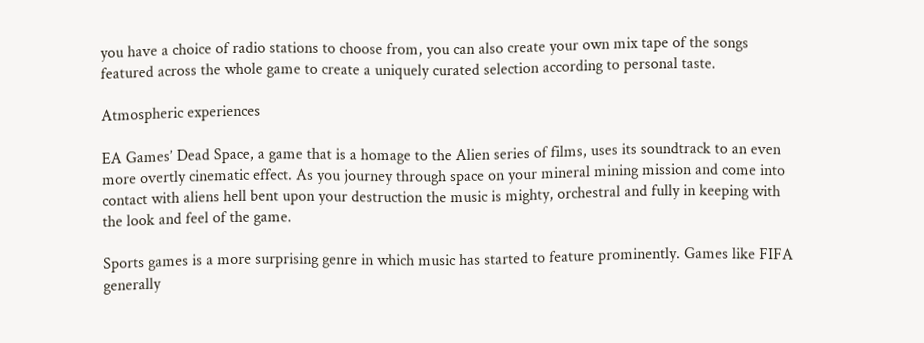you have a choice of radio stations to choose from, you can also create your own mix tape of the songs featured across the whole game to create a uniquely curated selection according to personal taste.

Atmospheric experiences

EA Games’ Dead Space, a game that is a homage to the Alien series of films, uses its soundtrack to an even more overtly cinematic effect. As you journey through space on your mineral mining mission and come into contact with aliens hell bent upon your destruction the music is mighty, orchestral and fully in keeping with the look and feel of the game.

Sports games is a more surprising genre in which music has started to feature prominently. Games like FIFA generally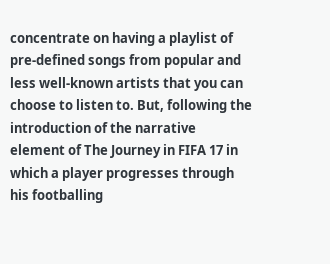concentrate on having a playlist of pre-defined songs from popular and less well-known artists that you can choose to listen to. But, following the introduction of the narrative element of The Journey in FIFA 17 in which a player progresses through his footballing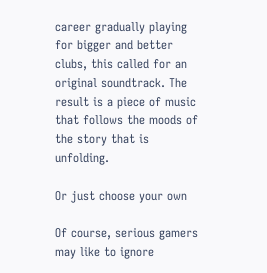career gradually playing for bigger and better clubs, this called for an original soundtrack. The result is a piece of music that follows the moods of the story that is unfolding.

Or just choose your own

Of course, serious gamers may like to ignore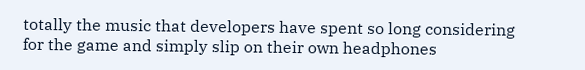totally the music that developers have spent so long considering for the game and simply slip on their own headphones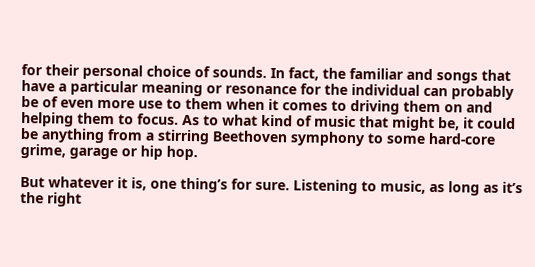for their personal choice of sounds. In fact, the familiar and songs that have a particular meaning or resonance for the individual can probably be of even more use to them when it comes to driving them on and helping them to focus. As to what kind of music that might be, it could be anything from a stirring Beethoven symphony to some hard-core grime, garage or hip hop.

But whatever it is, one thing’s for sure. Listening to music, as long as it’s the right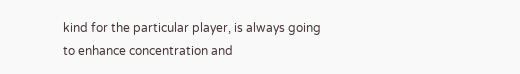kind for the particular player, is always going to enhance concentration and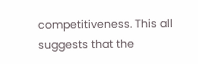competitiveness. This all suggests that the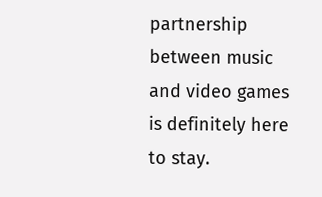partnership between music and video games is definitely here to stay.